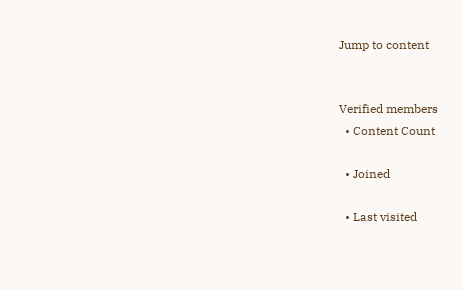Jump to content


Verified members
  • Content Count

  • Joined

  • Last visited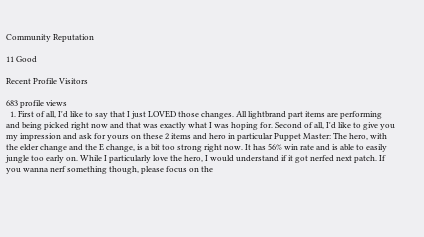Community Reputation

11 Good

Recent Profile Visitors

683 profile views
  1. First of all, I'd like to say that I just LOVED those changes. All lightbrand part items are performing and being picked right now and that was exactly what I was hoping for. Second of all, I'd like to give you my impression and ask for yours on these 2 items and hero in particular Puppet Master: The hero, with the elder change and the E change, is a bit too strong right now. It has 56% win rate and is able to easily jungle too early on. While I particularly love the hero, I would understand if it got nerfed next patch. If you wanna nerf something though, please focus on the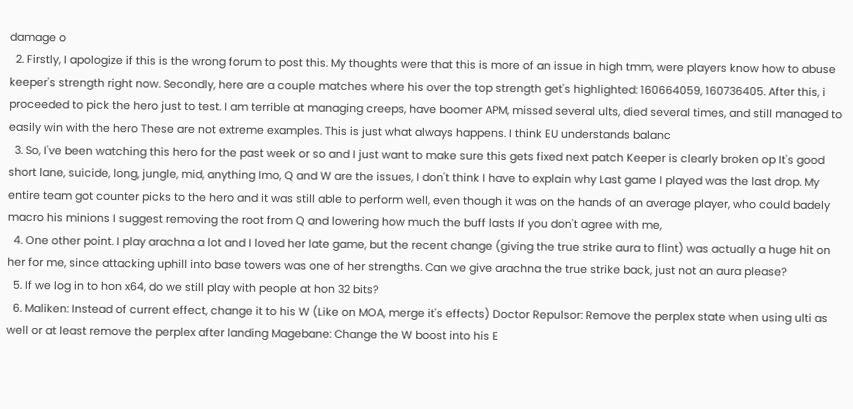damage o
  2. Firstly, I apologize if this is the wrong forum to post this. My thoughts were that this is more of an issue in high tmm, were players know how to abuse keeper's strength right now. Secondly, here are a couple matches where his over the top strength get's highlighted: 160664059, 160736405. After this, i proceeded to pick the hero just to test. I am terrible at managing creeps, have boomer APM, missed several ults, died several times, and still managed to easily win with the hero These are not extreme examples. This is just what always happens. I think EU understands balanc
  3. So, I've been watching this hero for the past week or so and I just want to make sure this gets fixed next patch Keeper is clearly broken op It's good short lane, suicide, long, jungle, mid, anything Imo, Q and W are the issues, I don't think I have to explain why Last game I played was the last drop. My entire team got counter picks to the hero and it was still able to perform well, even though it was on the hands of an average player, who could badely macro his minions I suggest removing the root from Q and lowering how much the buff lasts If you don't agree with me,
  4. One other point. I play arachna a lot and I loved her late game, but the recent change (giving the true strike aura to flint) was actually a huge hit on her for me, since attacking uphill into base towers was one of her strengths. Can we give arachna the true strike back, just not an aura please?
  5. If we log in to hon x64, do we still play with people at hon 32 bits?
  6. Maliken: Instead of current effect, change it to his W (Like on MOA, merge it's effects) Doctor Repulsor: Remove the perplex state when using ulti as well or at least remove the perplex after landing Magebane: Change the W boost into his E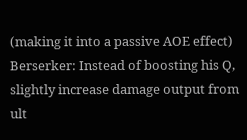(making it into a passive AOE effect) Berserker: Instead of boosting his Q, slightly increase damage output from ult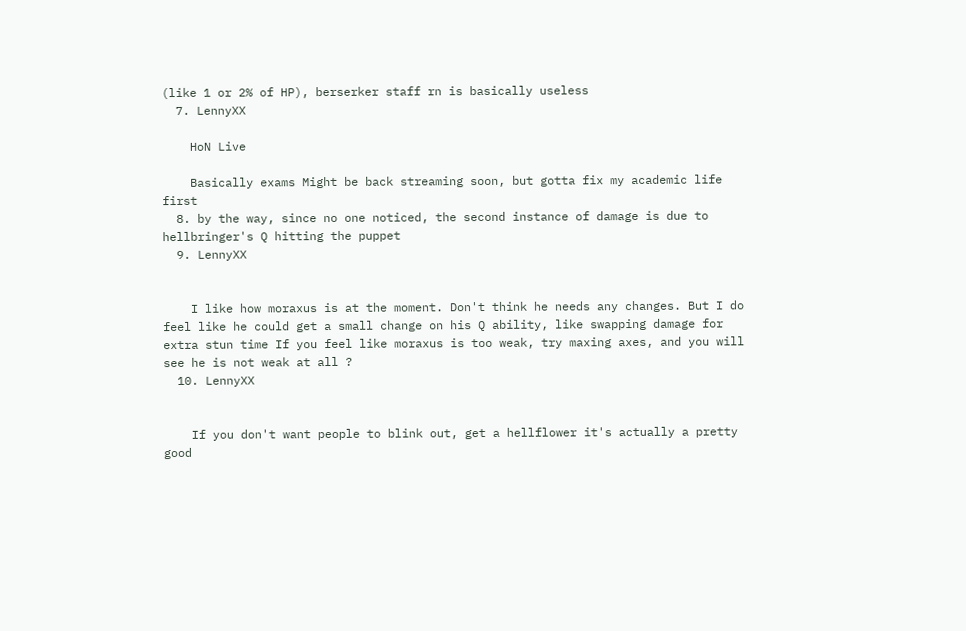(like 1 or 2% of HP), berserker staff rn is basically useless
  7. LennyXX

    HoN Live

    Basically exams Might be back streaming soon, but gotta fix my academic life first
  8. by the way, since no one noticed, the second instance of damage is due to hellbringer's Q hitting the puppet
  9. LennyXX


    I like how moraxus is at the moment. Don't think he needs any changes. But I do feel like he could get a small change on his Q ability, like swapping damage for extra stun time If you feel like moraxus is too weak, try maxing axes, and you will see he is not weak at all ?
  10. LennyXX


    If you don't want people to blink out, get a hellflower it's actually a pretty good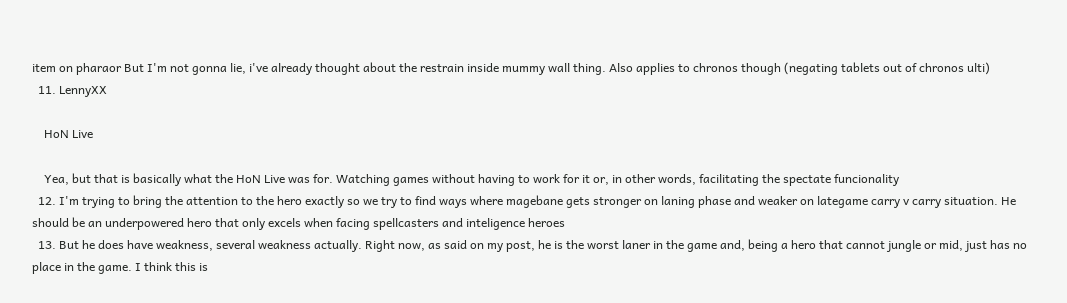item on pharaor But I'm not gonna lie, i've already thought about the restrain inside mummy wall thing. Also applies to chronos though (negating tablets out of chronos ulti)
  11. LennyXX

    HoN Live

    Yea, but that is basically what the HoN Live was for. Watching games without having to work for it or, in other words, facilitating the spectate funcionality
  12. I'm trying to bring the attention to the hero exactly so we try to find ways where magebane gets stronger on laning phase and weaker on lategame carry v carry situation. He should be an underpowered hero that only excels when facing spellcasters and inteligence heroes
  13. But he does have weakness, several weakness actually. Right now, as said on my post, he is the worst laner in the game and, being a hero that cannot jungle or mid, just has no place in the game. I think this is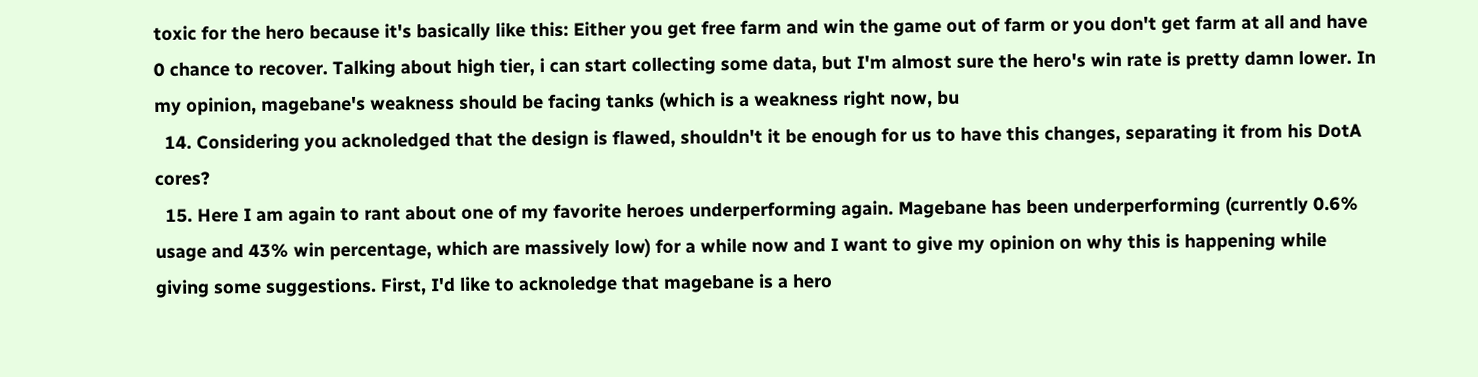toxic for the hero because it's basically like this: Either you get free farm and win the game out of farm or you don't get farm at all and have 0 chance to recover. Talking about high tier, i can start collecting some data, but I'm almost sure the hero's win rate is pretty damn lower. In my opinion, magebane's weakness should be facing tanks (which is a weakness right now, bu
  14. Considering you acknoledged that the design is flawed, shouldn't it be enough for us to have this changes, separating it from his DotA cores?
  15. Here I am again to rant about one of my favorite heroes underperforming again. Magebane has been underperforming (currently 0.6% usage and 43% win percentage, which are massively low) for a while now and I want to give my opinion on why this is happening while giving some suggestions. First, I'd like to acknoledge that magebane is a hero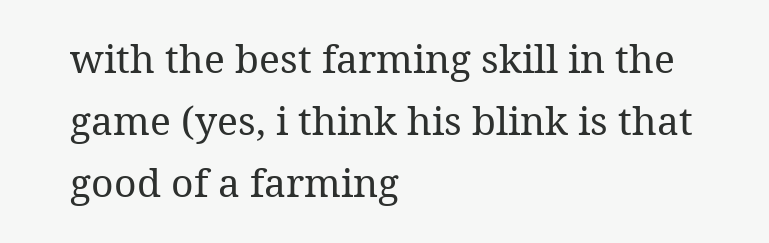with the best farming skill in the game (yes, i think his blink is that good of a farming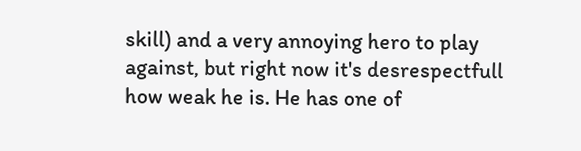skill) and a very annoying hero to play against, but right now it's desrespectfull how weak he is. He has one of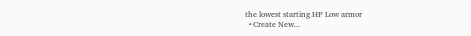the lowest starting HP Low armor
  • Create New...